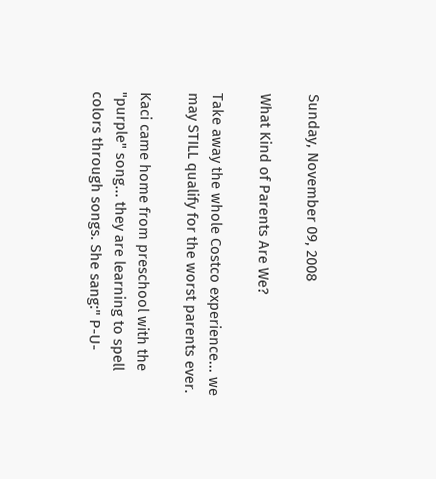Sunday, November 09, 2008

What Kind of Parents Are We?

Take away the whole Costco experience... we may STILL qualify for the worst parents ever.

Kaci came home from preschool with the "purple" song... they are learning to spell colors through songs. She sang:" P-U-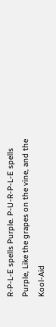R-P-L-E spells Purple. P-U-R-P-L-E spells Purple, Like the grapes on the vine, and the Kool-Aid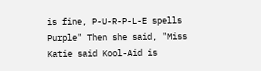is fine, P-U-R-P-L-E spells Purple" Then she said, "Miss Katie said Kool-Aid is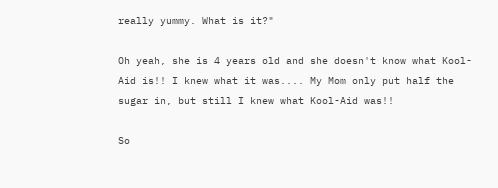really yummy. What is it?"

Oh yeah, she is 4 years old and she doesn't know what Kool-Aid is!! I knew what it was.... My Mom only put half the sugar in, but still I knew what Kool-Aid was!!

So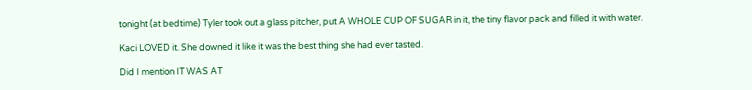tonight (at bedtime) Tyler took out a glass pitcher, put A WHOLE CUP OF SUGAR in it, the tiny flavor pack and filled it with water.

Kaci LOVED it. She downed it like it was the best thing she had ever tasted.

Did I mention IT WAS AT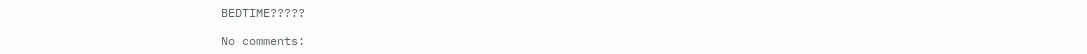BEDTIME?????

No comments: